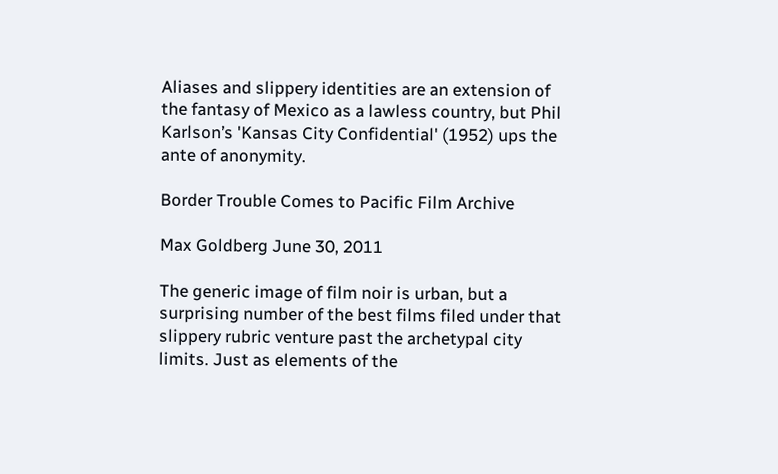Aliases and slippery identities are an extension of the fantasy of Mexico as a lawless country, but Phil Karlson’s 'Kansas City Confidential' (1952) ups the ante of anonymity.

Border Trouble Comes to Pacific Film Archive

Max Goldberg June 30, 2011

The generic image of film noir is urban, but a surprising number of the best films filed under that slippery rubric venture past the archetypal city limits. Just as elements of the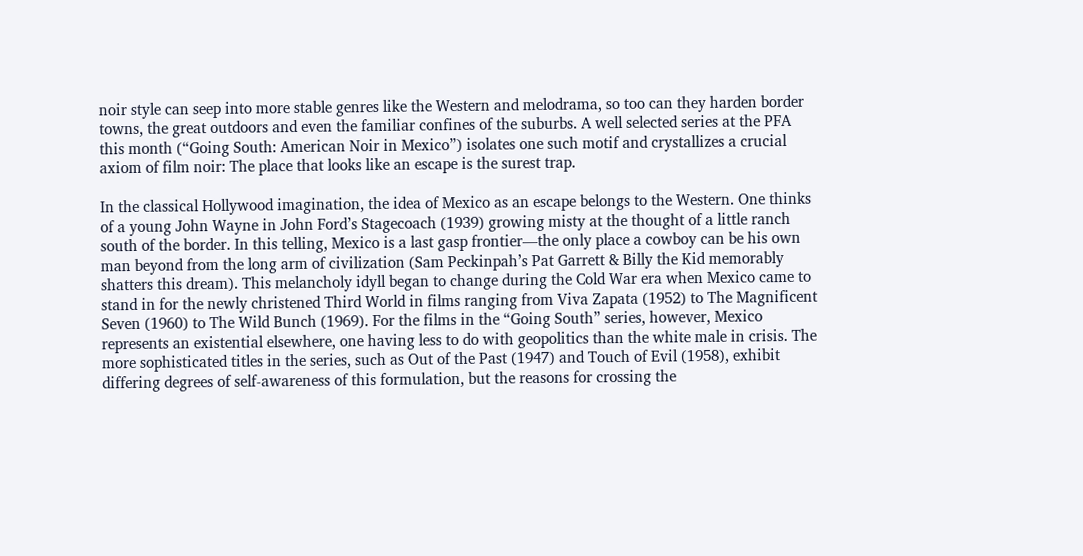noir style can seep into more stable genres like the Western and melodrama, so too can they harden border towns, the great outdoors and even the familiar confines of the suburbs. A well selected series at the PFA this month (“Going South: American Noir in Mexico”) isolates one such motif and crystallizes a crucial axiom of film noir: The place that looks like an escape is the surest trap.

In the classical Hollywood imagination, the idea of Mexico as an escape belongs to the Western. One thinks of a young John Wayne in John Ford’s Stagecoach (1939) growing misty at the thought of a little ranch south of the border. In this telling, Mexico is a last gasp frontier—the only place a cowboy can be his own man beyond from the long arm of civilization (Sam Peckinpah’s Pat Garrett & Billy the Kid memorably shatters this dream). This melancholy idyll began to change during the Cold War era when Mexico came to stand in for the newly christened Third World in films ranging from Viva Zapata (1952) to The Magnificent Seven (1960) to The Wild Bunch (1969). For the films in the “Going South” series, however, Mexico represents an existential elsewhere, one having less to do with geopolitics than the white male in crisis. The more sophisticated titles in the series, such as Out of the Past (1947) and Touch of Evil (1958), exhibit differing degrees of self-awareness of this formulation, but the reasons for crossing the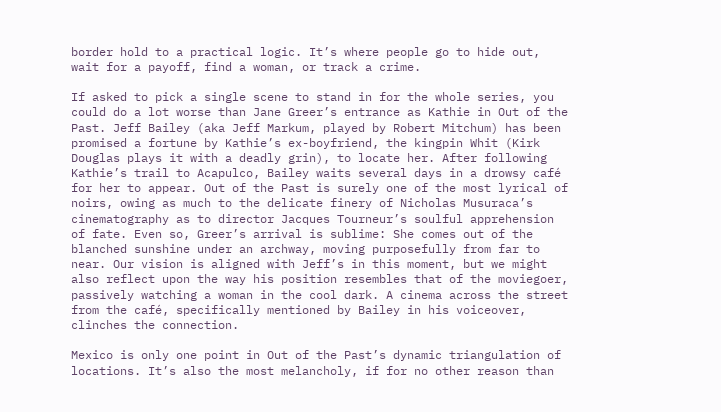border hold to a practical logic. It’s where people go to hide out, wait for a payoff, find a woman, or track a crime.

If asked to pick a single scene to stand in for the whole series, you could do a lot worse than Jane Greer’s entrance as Kathie in Out of the Past. Jeff Bailey (aka Jeff Markum, played by Robert Mitchum) has been promised a fortune by Kathie’s ex-boyfriend, the kingpin Whit (Kirk Douglas plays it with a deadly grin), to locate her. After following Kathie’s trail to Acapulco, Bailey waits several days in a drowsy café for her to appear. Out of the Past is surely one of the most lyrical of noirs, owing as much to the delicate finery of Nicholas Musuraca’s cinematography as to director Jacques Tourneur’s soulful apprehension of fate. Even so, Greer’s arrival is sublime: She comes out of the blanched sunshine under an archway, moving purposefully from far to near. Our vision is aligned with Jeff’s in this moment, but we might also reflect upon the way his position resembles that of the moviegoer, passively watching a woman in the cool dark. A cinema across the street from the café, specifically mentioned by Bailey in his voiceover, clinches the connection.

Mexico is only one point in Out of the Past’s dynamic triangulation of locations. It’s also the most melancholy, if for no other reason than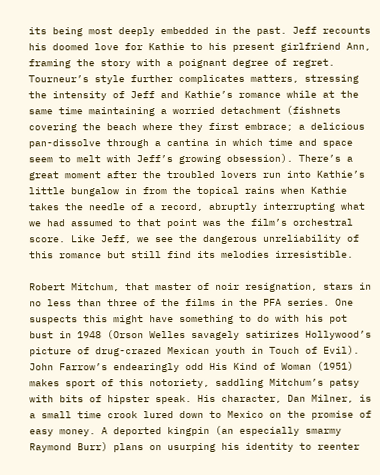its being most deeply embedded in the past. Jeff recounts his doomed love for Kathie to his present girlfriend Ann, framing the story with a poignant degree of regret. Tourneur’s style further complicates matters, stressing the intensity of Jeff and Kathie’s romance while at the same time maintaining a worried detachment (fishnets covering the beach where they first embrace; a delicious pan-dissolve through a cantina in which time and space seem to melt with Jeff’s growing obsession). There’s a great moment after the troubled lovers run into Kathie’s little bungalow in from the topical rains when Kathie takes the needle of a record, abruptly interrupting what we had assumed to that point was the film’s orchestral score. Like Jeff, we see the dangerous unreliability of this romance but still find its melodies irresistible.

Robert Mitchum, that master of noir resignation, stars in no less than three of the films in the PFA series. One suspects this might have something to do with his pot bust in 1948 (Orson Welles savagely satirizes Hollywood’s picture of drug-crazed Mexican youth in Touch of Evil). John Farrow’s endearingly odd His Kind of Woman (1951) makes sport of this notoriety, saddling Mitchum’s patsy with bits of hipster speak. His character, Dan Milner, is a small time crook lured down to Mexico on the promise of easy money. A deported kingpin (an especially smarmy Raymond Burr) plans on usurping his identity to reenter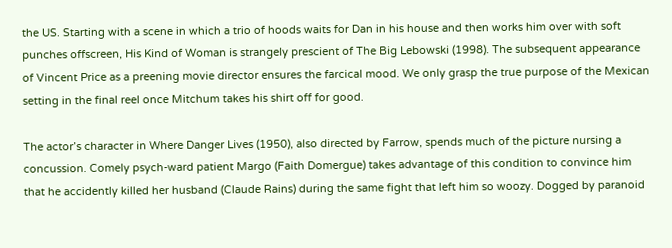the US. Starting with a scene in which a trio of hoods waits for Dan in his house and then works him over with soft punches offscreen, His Kind of Woman is strangely prescient of The Big Lebowski (1998). The subsequent appearance of Vincent Price as a preening movie director ensures the farcical mood. We only grasp the true purpose of the Mexican setting in the final reel once Mitchum takes his shirt off for good.

The actor’s character in Where Danger Lives (1950), also directed by Farrow, spends much of the picture nursing a concussion. Comely psych-ward patient Margo (Faith Domergue) takes advantage of this condition to convince him that he accidently killed her husband (Claude Rains) during the same fight that left him so woozy. Dogged by paranoid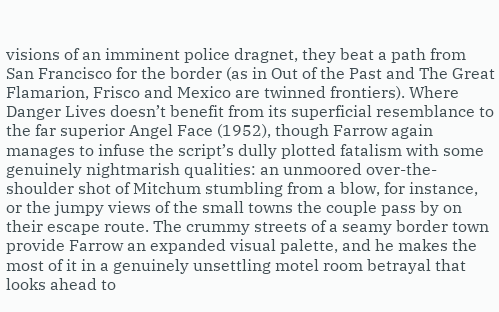visions of an imminent police dragnet, they beat a path from San Francisco for the border (as in Out of the Past and The Great Flamarion, Frisco and Mexico are twinned frontiers). Where Danger Lives doesn’t benefit from its superficial resemblance to the far superior Angel Face (1952), though Farrow again manages to infuse the script’s dully plotted fatalism with some genuinely nightmarish qualities: an unmoored over-the-shoulder shot of Mitchum stumbling from a blow, for instance, or the jumpy views of the small towns the couple pass by on their escape route. The crummy streets of a seamy border town provide Farrow an expanded visual palette, and he makes the most of it in a genuinely unsettling motel room betrayal that looks ahead to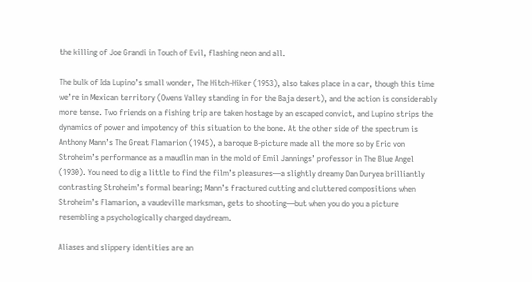the killing of Joe Grandi in Touch of Evil, flashing neon and all.

The bulk of Ida Lupino’s small wonder, The Hitch-Hiker (1953), also takes place in a car, though this time we’re in Mexican territory (Owens Valley standing in for the Baja desert), and the action is considerably more tense. Two friends on a fishing trip are taken hostage by an escaped convict, and Lupino strips the dynamics of power and impotency of this situation to the bone. At the other side of the spectrum is Anthony Mann’s The Great Flamarion (1945), a baroque B-picture made all the more so by Eric von Stroheim’s performance as a maudlin man in the mold of Emil Jannings’ professor in The Blue Angel (1930). You need to dig a little to find the film’s pleasures—a slightly dreamy Dan Duryea brilliantly contrasting Stroheim’s formal bearing; Mann’s fractured cutting and cluttered compositions when Stroheim’s Flamarion, a vaudeville marksman, gets to shooting—but when you do you a picture resembling a psychologically charged daydream.

Aliases and slippery identities are an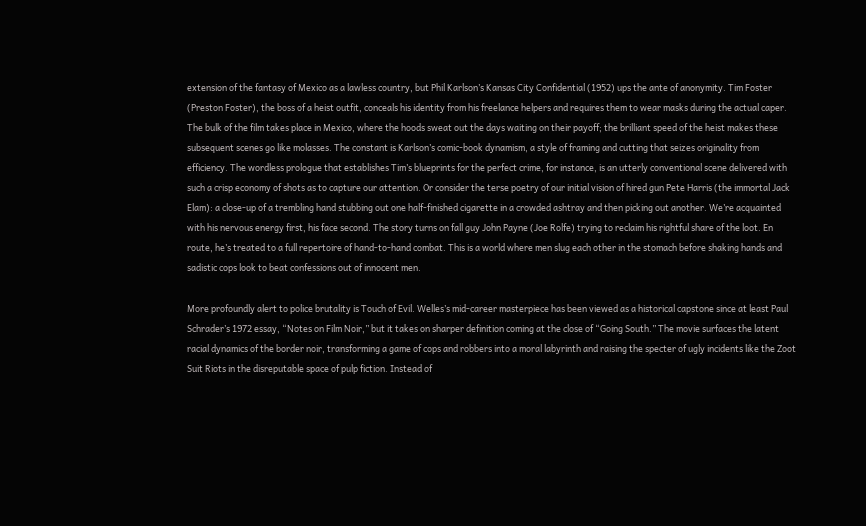extension of the fantasy of Mexico as a lawless country, but Phil Karlson’s Kansas City Confidential (1952) ups the ante of anonymity. Tim Foster (Preston Foster), the boss of a heist outfit, conceals his identity from his freelance helpers and requires them to wear masks during the actual caper. The bulk of the film takes place in Mexico, where the hoods sweat out the days waiting on their payoff; the brilliant speed of the heist makes these subsequent scenes go like molasses. The constant is Karlson’s comic-book dynamism, a style of framing and cutting that seizes originality from efficiency. The wordless prologue that establishes Tim’s blueprints for the perfect crime, for instance, is an utterly conventional scene delivered with such a crisp economy of shots as to capture our attention. Or consider the terse poetry of our initial vision of hired gun Pete Harris (the immortal Jack Elam): a close-up of a trembling hand stubbing out one half-finished cigarette in a crowded ashtray and then picking out another. We’re acquainted with his nervous energy first, his face second. The story turns on fall guy John Payne (Joe Rolfe) trying to reclaim his rightful share of the loot. En route, he’s treated to a full repertoire of hand-to-hand combat. This is a world where men slug each other in the stomach before shaking hands and sadistic cops look to beat confessions out of innocent men.

More profoundly alert to police brutality is Touch of Evil. Welles’s mid-career masterpiece has been viewed as a historical capstone since at least Paul Schrader’s 1972 essay, “Notes on Film Noir,” but it takes on sharper definition coming at the close of “Going South.” The movie surfaces the latent racial dynamics of the border noir, transforming a game of cops and robbers into a moral labyrinth and raising the specter of ugly incidents like the Zoot Suit Riots in the disreputable space of pulp fiction. Instead of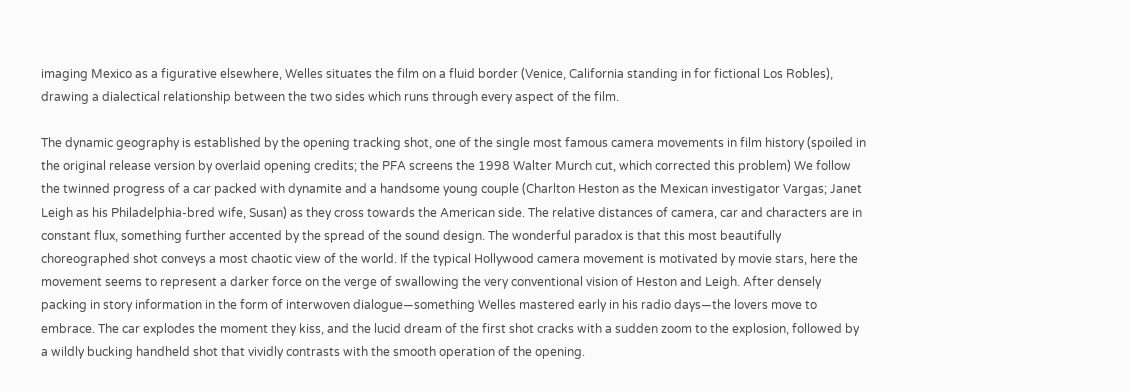imaging Mexico as a figurative elsewhere, Welles situates the film on a fluid border (Venice, California standing in for fictional Los Robles), drawing a dialectical relationship between the two sides which runs through every aspect of the film.

The dynamic geography is established by the opening tracking shot, one of the single most famous camera movements in film history (spoiled in the original release version by overlaid opening credits; the PFA screens the 1998 Walter Murch cut, which corrected this problem) We follow the twinned progress of a car packed with dynamite and a handsome young couple (Charlton Heston as the Mexican investigator Vargas; Janet Leigh as his Philadelphia-bred wife, Susan) as they cross towards the American side. The relative distances of camera, car and characters are in constant flux, something further accented by the spread of the sound design. The wonderful paradox is that this most beautifully choreographed shot conveys a most chaotic view of the world. If the typical Hollywood camera movement is motivated by movie stars, here the movement seems to represent a darker force on the verge of swallowing the very conventional vision of Heston and Leigh. After densely packing in story information in the form of interwoven dialogue—something Welles mastered early in his radio days—the lovers move to embrace. The car explodes the moment they kiss, and the lucid dream of the first shot cracks with a sudden zoom to the explosion, followed by a wildly bucking handheld shot that vividly contrasts with the smooth operation of the opening.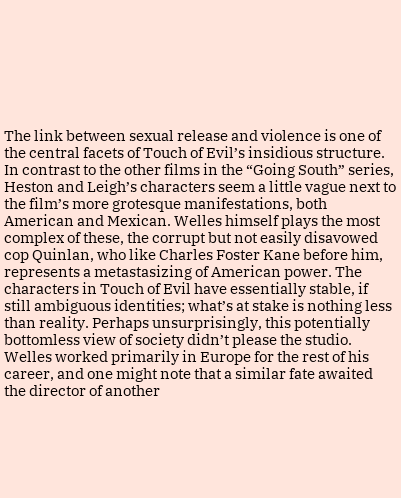The link between sexual release and violence is one of the central facets of Touch of Evil’s insidious structure. In contrast to the other films in the “Going South” series, Heston and Leigh’s characters seem a little vague next to the film’s more grotesque manifestations, both American and Mexican. Welles himself plays the most complex of these, the corrupt but not easily disavowed cop Quinlan, who like Charles Foster Kane before him, represents a metastasizing of American power. The characters in Touch of Evil have essentially stable, if still ambiguous identities; what’s at stake is nothing less than reality. Perhaps unsurprisingly, this potentially bottomless view of society didn’t please the studio. Welles worked primarily in Europe for the rest of his career, and one might note that a similar fate awaited the director of another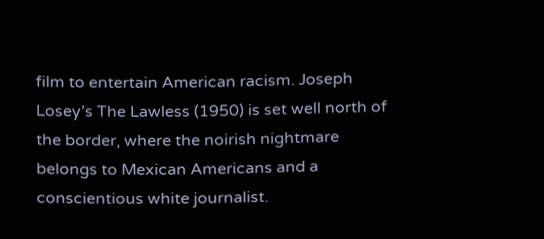film to entertain American racism. Joseph Losey’s The Lawless (1950) is set well north of the border, where the noirish nightmare belongs to Mexican Americans and a conscientious white journalist.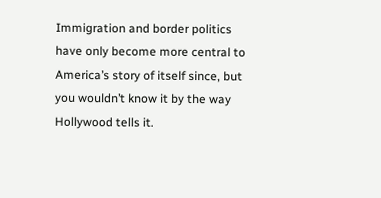Immigration and border politics have only become more central to America’s story of itself since, but you wouldn’t know it by the way Hollywood tells it.